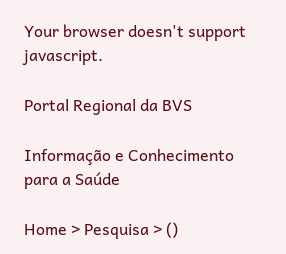Your browser doesn't support javascript.

Portal Regional da BVS

Informação e Conhecimento para a Saúde

Home > Pesquisa > ()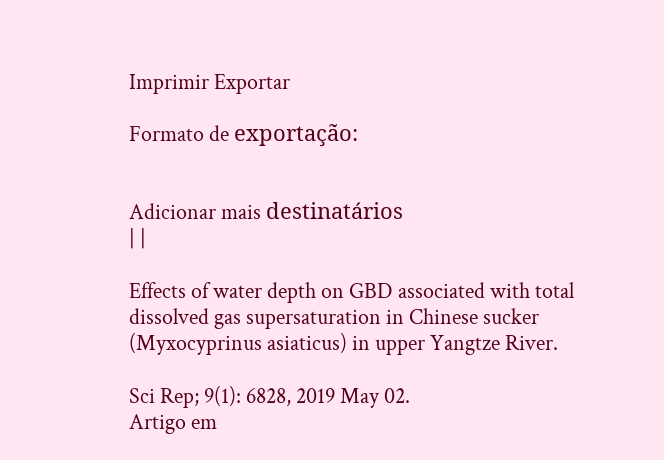Imprimir Exportar

Formato de exportação:


Adicionar mais destinatários
| |

Effects of water depth on GBD associated with total dissolved gas supersaturation in Chinese sucker (Myxocyprinus asiaticus) in upper Yangtze River.

Sci Rep; 9(1): 6828, 2019 May 02.
Artigo em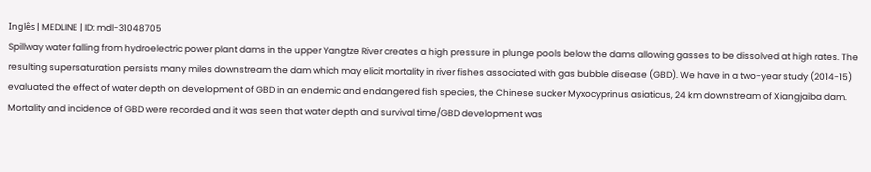Inglês | MEDLINE | ID: mdl-31048705
Spillway water falling from hydroelectric power plant dams in the upper Yangtze River creates a high pressure in plunge pools below the dams allowing gasses to be dissolved at high rates. The resulting supersaturation persists many miles downstream the dam which may elicit mortality in river fishes associated with gas bubble disease (GBD). We have in a two-year study (2014-15) evaluated the effect of water depth on development of GBD in an endemic and endangered fish species, the Chinese sucker Myxocyprinus asiaticus, 24 km downstream of Xiangjaiba dam. Mortality and incidence of GBD were recorded and it was seen that water depth and survival time/GBD development was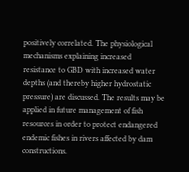positively correlated. The physiological mechanisms explaining increased resistance to GBD with increased water depths (and thereby higher hydrostatic pressure) are discussed. The results may be applied in future management of fish resources in order to protect endangered endemic fishes in rivers affected by dam constructions.